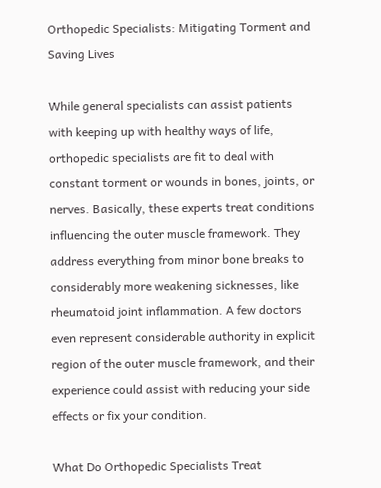Orthopedic Specialists: Mitigating Torment and Saving Lives

While general specialists can assist patients with keeping up with healthy ways of life, orthopedic specialists are fit to deal with constant torment or wounds in bones, joints, or nerves. Basically, these experts treat conditions influencing the outer muscle framework. They address everything from minor bone breaks to considerably more weakening sicknesses, like rheumatoid joint inflammation. A few doctors even represent considerable authority in explicit region of the outer muscle framework, and their experience could assist with reducing your side effects or fix your condition.

What Do Orthopedic Specialists Treat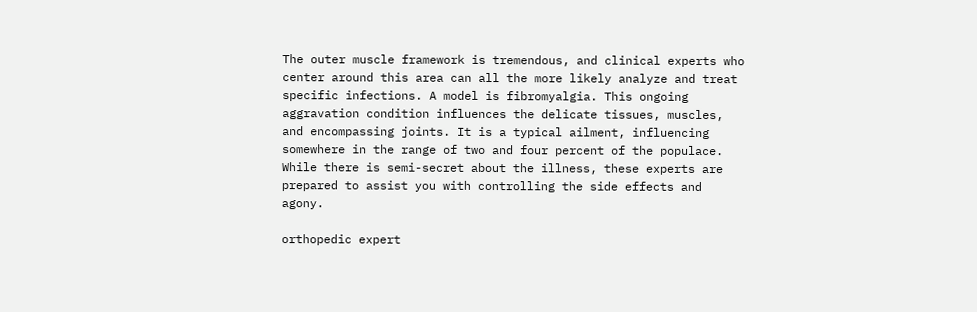The outer muscle framework is tremendous, and clinical experts who center around this area can all the more likely analyze and treat specific infections. A model is fibromyalgia. This ongoing aggravation condition influences the delicate tissues, muscles, and encompassing joints. It is a typical ailment, influencing somewhere in the range of two and four percent of the populace. While there is semi-secret about the illness, these experts are prepared to assist you with controlling the side effects and agony.

orthopedic expert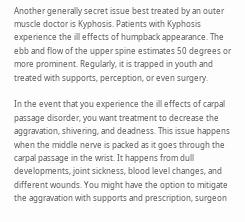Another generally secret issue best treated by an outer muscle doctor is Kyphosis. Patients with Kyphosis experience the ill effects of humpback appearance. The ebb and flow of the upper spine estimates 50 degrees or more prominent. Regularly, it is trapped in youth and treated with supports, perception, or even surgery.

In the event that you experience the ill effects of carpal passage disorder, you want treatment to decrease the aggravation, shivering, and deadness. This issue happens when the middle nerve is packed as it goes through the carpal passage in the wrist. It happens from dull developments, joint sickness, blood level changes, and different wounds. You might have the option to mitigate the aggravation with supports and prescription, surgeon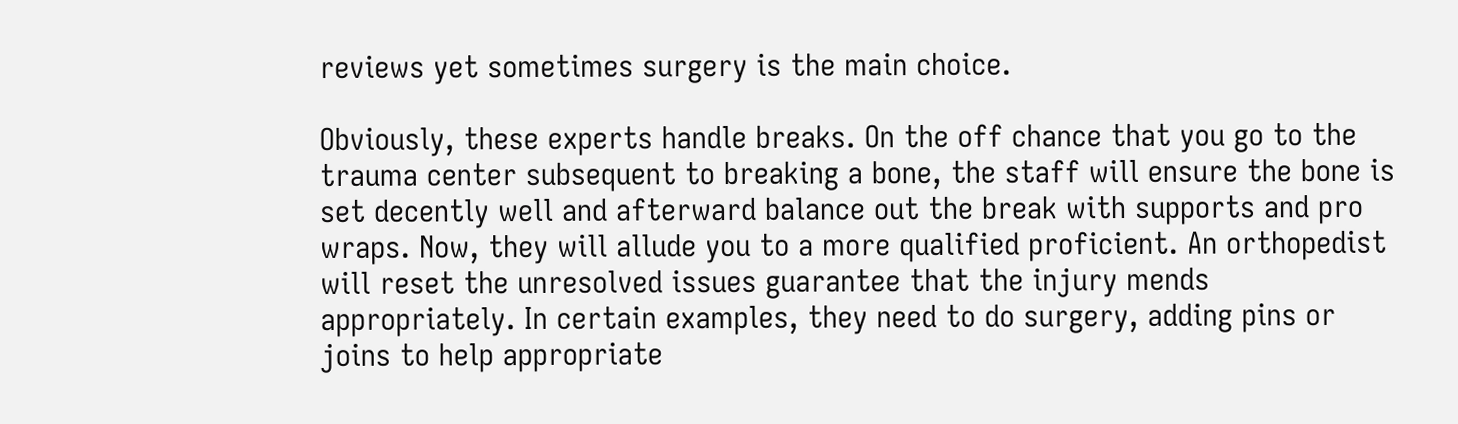reviews yet sometimes surgery is the main choice.

Obviously, these experts handle breaks. On the off chance that you go to the trauma center subsequent to breaking a bone, the staff will ensure the bone is set decently well and afterward balance out the break with supports and pro wraps. Now, they will allude you to a more qualified proficient. An orthopedist will reset the unresolved issues guarantee that the injury mends appropriately. In certain examples, they need to do surgery, adding pins or joins to help appropriate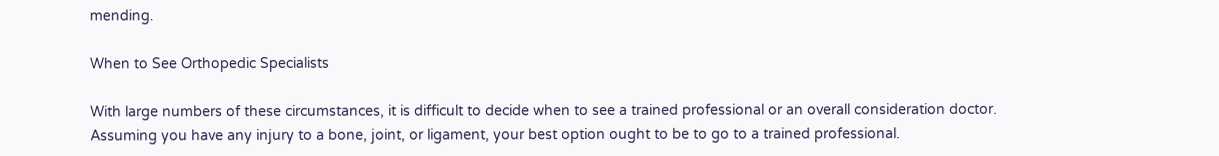mending.

When to See Orthopedic Specialists

With large numbers of these circumstances, it is difficult to decide when to see a trained professional or an overall consideration doctor. Assuming you have any injury to a bone, joint, or ligament, your best option ought to be to go to a trained professional.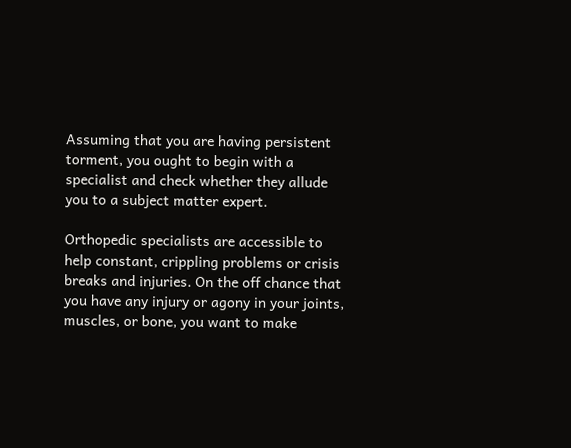Assuming that you are having persistent torment, you ought to begin with a specialist and check whether they allude you to a subject matter expert.

Orthopedic specialists are accessible to help constant, crippling problems or crisis breaks and injuries. On the off chance that you have any injury or agony in your joints, muscles, or bone, you want to make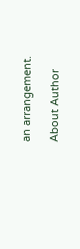an arrangement.

About Author